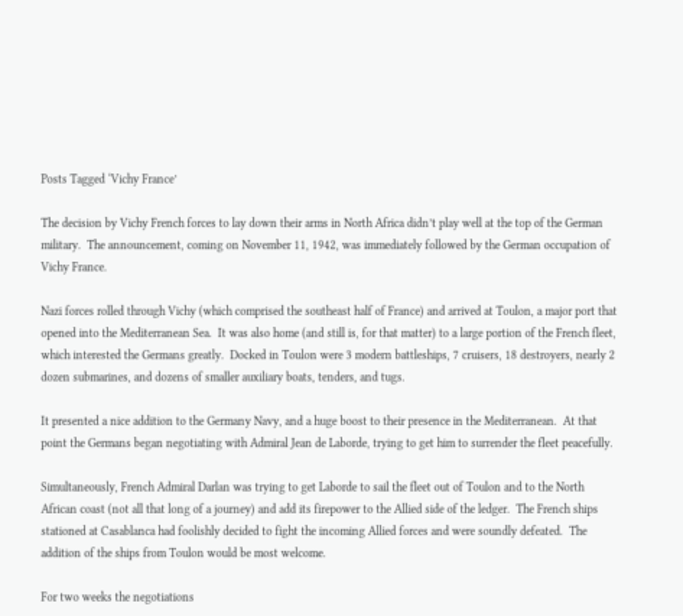Posts Tagged ‘Vichy France’

The decision by Vichy French forces to lay down their arms in North Africa didn’t play well at the top of the German military.  The announcement, coming on November 11, 1942, was immediately followed by the German occupation of Vichy France.

Nazi forces rolled through Vichy (which comprised the southeast half of France) and arrived at Toulon, a major port that opened into the Mediterranean Sea.  It was also home (and still is, for that matter) to a large portion of the French fleet, which interested the Germans greatly.  Docked in Toulon were 3 modern battleships, 7 cruisers, 18 destroyers, nearly 2 dozen submarines, and dozens of smaller auxiliary boats, tenders, and tugs.

It presented a nice addition to the Germany Navy, and a huge boost to their presence in the Mediterranean.  At that point the Germans began negotiating with Admiral Jean de Laborde, trying to get him to surrender the fleet peacefully.

Simultaneously, French Admiral Darlan was trying to get Laborde to sail the fleet out of Toulon and to the North African coast (not all that long of a journey) and add its firepower to the Allied side of the ledger.  The French ships stationed at Casablanca had foolishly decided to fight the incoming Allied forces and were soundly defeated.  The addition of the ships from Toulon would be most welcome.

For two weeks the negotiations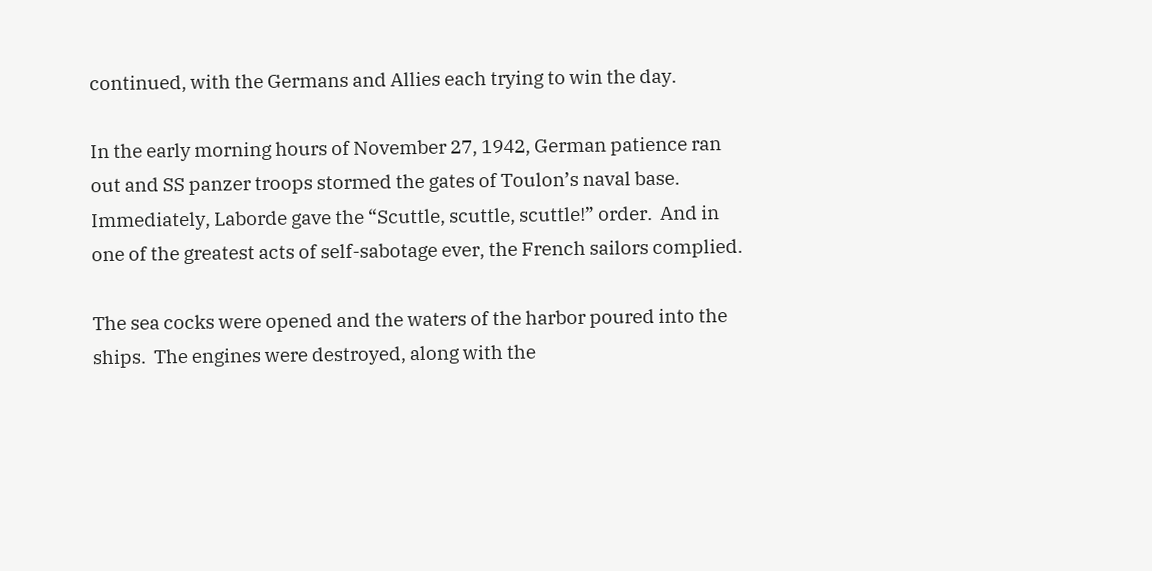continued, with the Germans and Allies each trying to win the day.

In the early morning hours of November 27, 1942, German patience ran out and SS panzer troops stormed the gates of Toulon’s naval base.  Immediately, Laborde gave the “Scuttle, scuttle, scuttle!” order.  And in one of the greatest acts of self-sabotage ever, the French sailors complied.

The sea cocks were opened and the waters of the harbor poured into the ships.  The engines were destroyed, along with the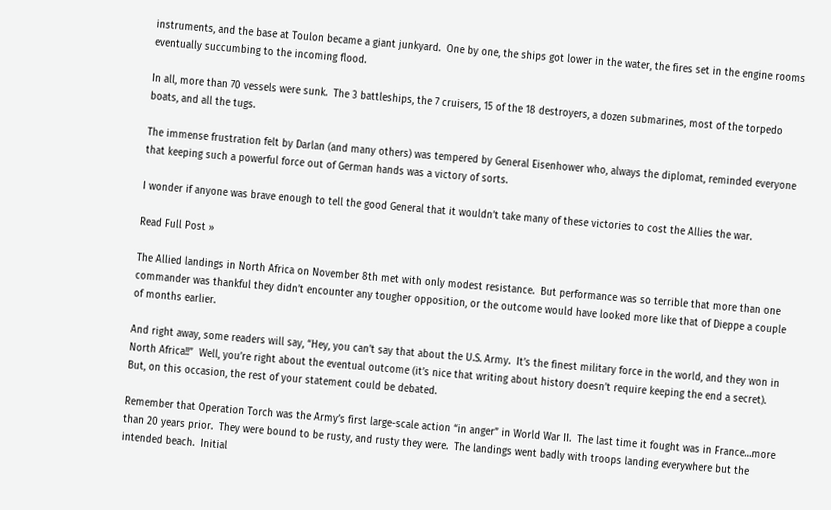instruments, and the base at Toulon became a giant junkyard.  One by one, the ships got lower in the water, the fires set in the engine rooms eventually succumbing to the incoming flood.

In all, more than 70 vessels were sunk.  The 3 battleships, the 7 cruisers, 15 of the 18 destroyers, a dozen submarines, most of the torpedo boats, and all the tugs.

The immense frustration felt by Darlan (and many others) was tempered by General Eisenhower who, always the diplomat, reminded everyone that keeping such a powerful force out of German hands was a victory of sorts.

I wonder if anyone was brave enough to tell the good General that it wouldn’t take many of these victories to cost the Allies the war.

Read Full Post »

The Allied landings in North Africa on November 8th met with only modest resistance.  But performance was so terrible that more than one commander was thankful they didn’t encounter any tougher opposition, or the outcome would have looked more like that of Dieppe a couple of months earlier.

And right away, some readers will say, “Hey, you can’t say that about the U.S. Army.  It’s the finest military force in the world, and they won in North Africa!!”  Well, you’re right about the eventual outcome (it’s nice that writing about history doesn’t require keeping the end a secret).  But, on this occasion, the rest of your statement could be debated.

Remember that Operation Torch was the Army’s first large-scale action “in anger” in World War II.  The last time it fought was in France…more than 20 years prior.  They were bound to be rusty, and rusty they were.  The landings went badly with troops landing everywhere but the intended beach.  Initial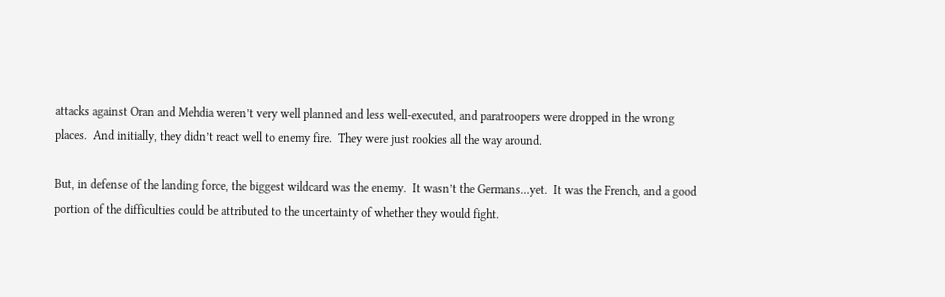attacks against Oran and Mehdia weren’t very well planned and less well-executed, and paratroopers were dropped in the wrong places.  And initially, they didn’t react well to enemy fire.  They were just rookies all the way around.

But, in defense of the landing force, the biggest wildcard was the enemy.  It wasn’t the Germans…yet.  It was the French, and a good portion of the difficulties could be attributed to the uncertainty of whether they would fight.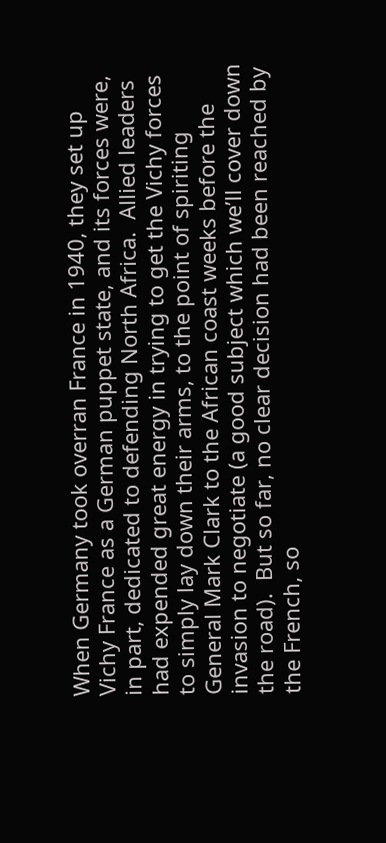When Germany took overran France in 1940, they set up Vichy France as a German puppet state, and its forces were, in part, dedicated to defending North Africa.  Allied leaders had expended great energy in trying to get the Vichy forces to simply lay down their arms, to the point of spiriting General Mark Clark to the African coast weeks before the invasion to negotiate (a good subject which we’ll cover down the road).  But so far, no clear decision had been reached by the French, so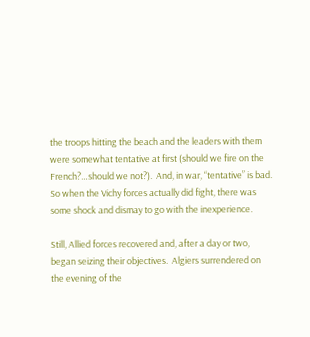the troops hitting the beach and the leaders with them were somewhat tentative at first (should we fire on the French?…should we not?).  And, in war, “tentative” is bad.  So when the Vichy forces actually did fight, there was some shock and dismay to go with the inexperience.

Still, Allied forces recovered and, after a day or two, began seizing their objectives.  Algiers surrendered on the evening of the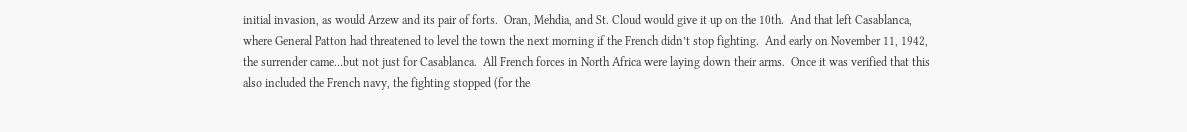initial invasion, as would Arzew and its pair of forts.  Oran, Mehdia, and St. Cloud would give it up on the 10th.  And that left Casablanca, where General Patton had threatened to level the town the next morning if the French didn’t stop fighting.  And early on November 11, 1942, the surrender came…but not just for Casablanca.  All French forces in North Africa were laying down their arms.  Once it was verified that this also included the French navy, the fighting stopped (for the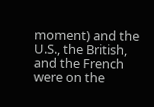moment) and the U.S., the British, and the French were on the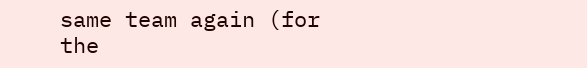same team again (for the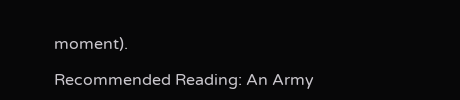moment).

Recommended Reading: An Army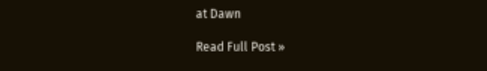at Dawn

Read Full Post »